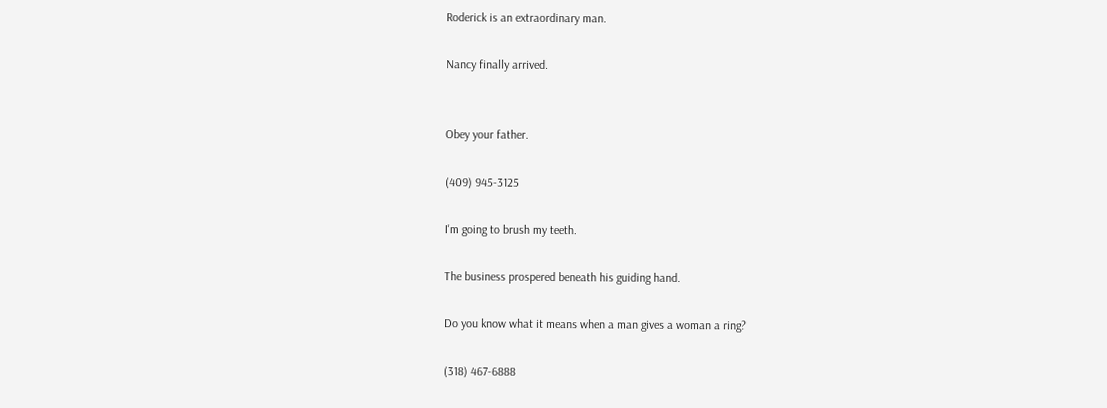Roderick is an extraordinary man.

Nancy finally arrived.


Obey your father.

(409) 945-3125

I'm going to brush my teeth.

The business prospered beneath his guiding hand.

Do you know what it means when a man gives a woman a ring?

(318) 467-6888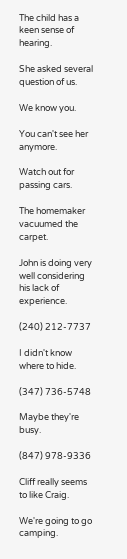The child has a keen sense of hearing.

She asked several question of us.

We know you.

You can't see her anymore.

Watch out for passing cars.

The homemaker vacuumed the carpet.

John is doing very well considering his lack of experience.

(240) 212-7737

I didn't know where to hide.

(347) 736-5748

Maybe they're busy.

(847) 978-9336

Cliff really seems to like Craig.

We're going to go camping.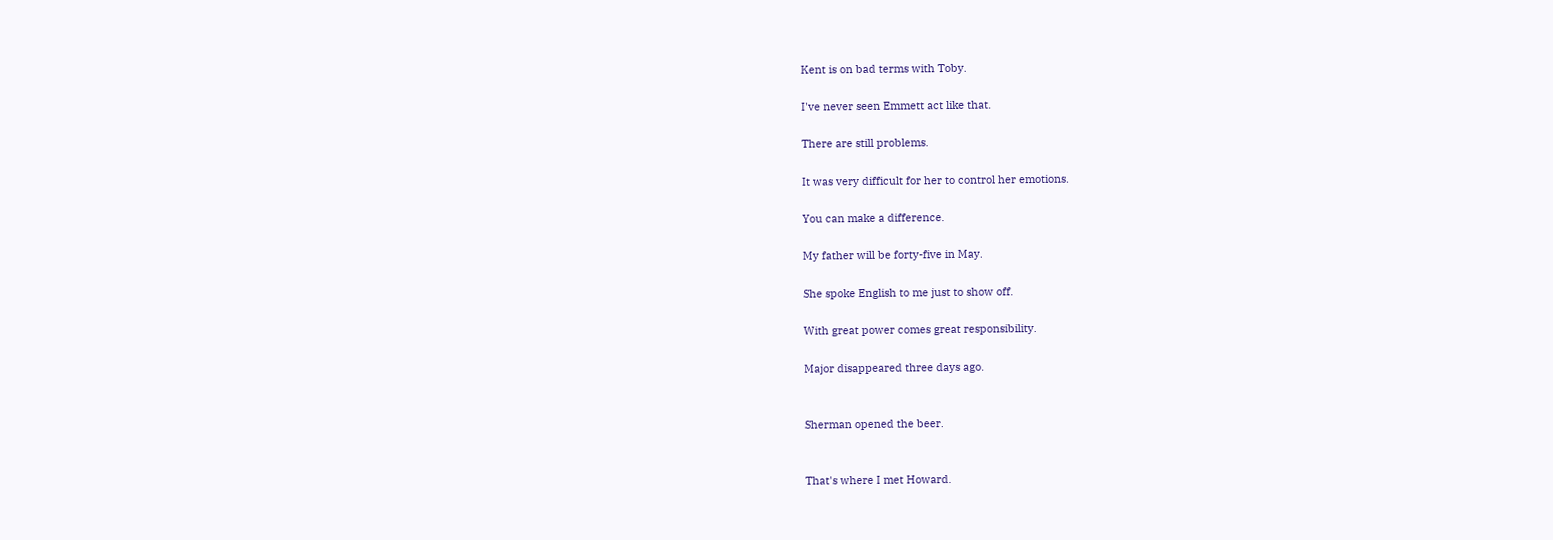Kent is on bad terms with Toby.

I've never seen Emmett act like that.

There are still problems.

It was very difficult for her to control her emotions.

You can make a difference.

My father will be forty-five in May.

She spoke English to me just to show off.

With great power comes great responsibility.

Major disappeared three days ago.


Sherman opened the beer.


That's where I met Howard.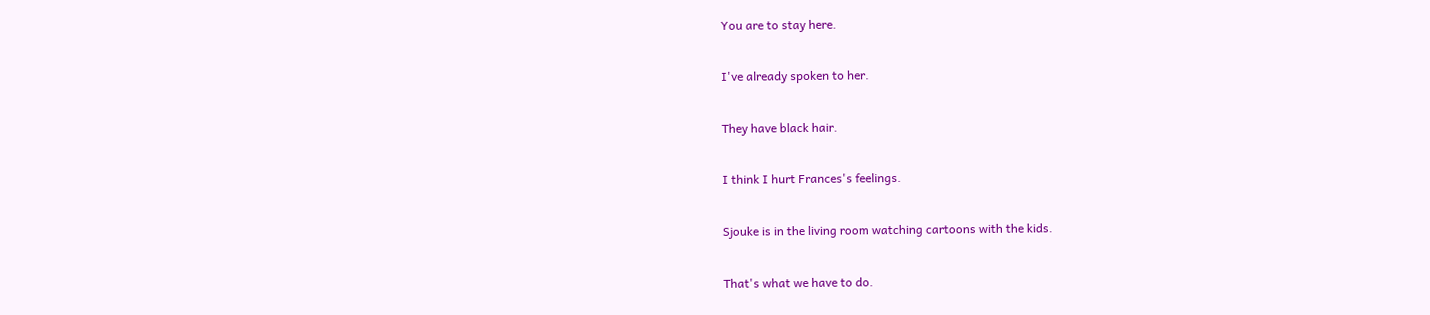You are to stay here.

I've already spoken to her.

They have black hair.

I think I hurt Frances's feelings.

Sjouke is in the living room watching cartoons with the kids.

That's what we have to do.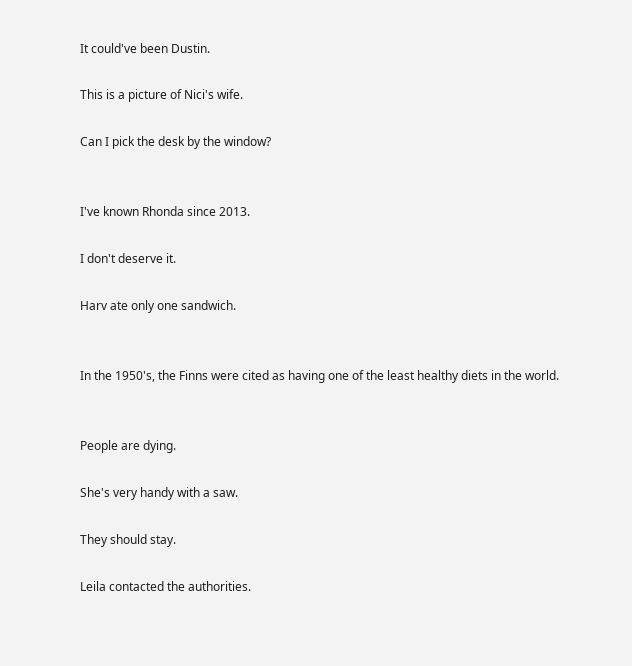It could've been Dustin.

This is a picture of Nici's wife.

Can I pick the desk by the window?


I've known Rhonda since 2013.

I don't deserve it.

Harv ate only one sandwich.


In the 1950's, the Finns were cited as having one of the least healthy diets in the world.


People are dying.

She's very handy with a saw.

They should stay.

Leila contacted the authorities.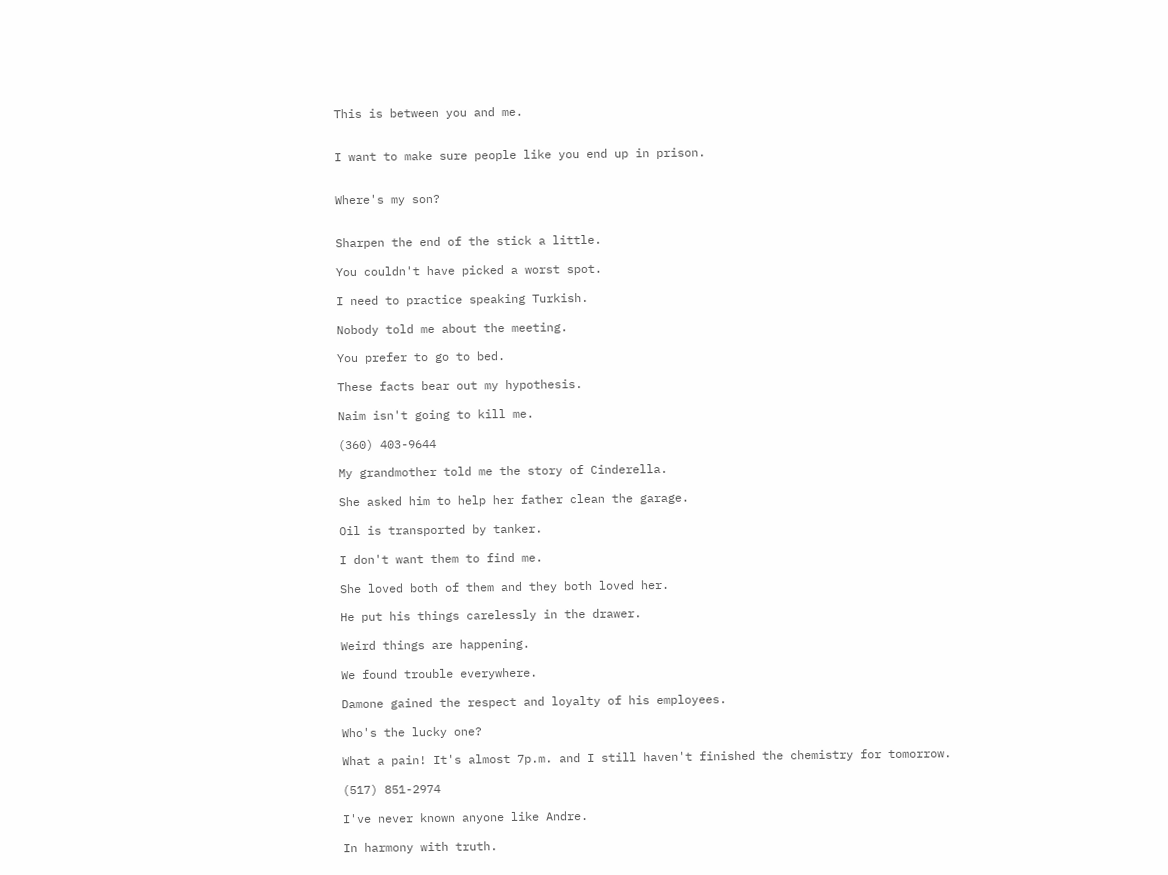This is between you and me.


I want to make sure people like you end up in prison.


Where's my son?


Sharpen the end of the stick a little.

You couldn't have picked a worst spot.

I need to practice speaking Turkish.

Nobody told me about the meeting.

You prefer to go to bed.

These facts bear out my hypothesis.

Naim isn't going to kill me.

(360) 403-9644

My grandmother told me the story of Cinderella.

She asked him to help her father clean the garage.

Oil is transported by tanker.

I don't want them to find me.

She loved both of them and they both loved her.

He put his things carelessly in the drawer.

Weird things are happening.

We found trouble everywhere.

Damone gained the respect and loyalty of his employees.

Who's the lucky one?

What a pain! It's almost 7p.m. and I still haven't finished the chemistry for tomorrow.

(517) 851-2974

I've never known anyone like Andre.

In harmony with truth.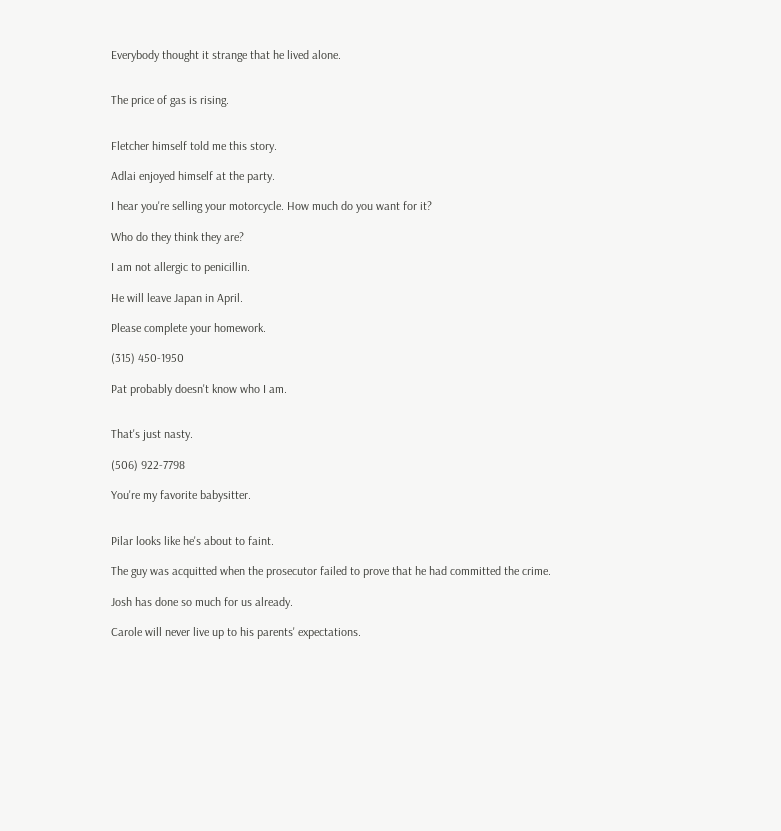Everybody thought it strange that he lived alone.


The price of gas is rising.


Fletcher himself told me this story.

Adlai enjoyed himself at the party.

I hear you're selling your motorcycle. How much do you want for it?

Who do they think they are?

I am not allergic to penicillin.

He will leave Japan in April.

Please complete your homework.

(315) 450-1950

Pat probably doesn't know who I am.


That's just nasty.

(506) 922-7798

You're my favorite babysitter.


Pilar looks like he's about to faint.

The guy was acquitted when the prosecutor failed to prove that he had committed the crime.

Josh has done so much for us already.

Carole will never live up to his parents' expectations.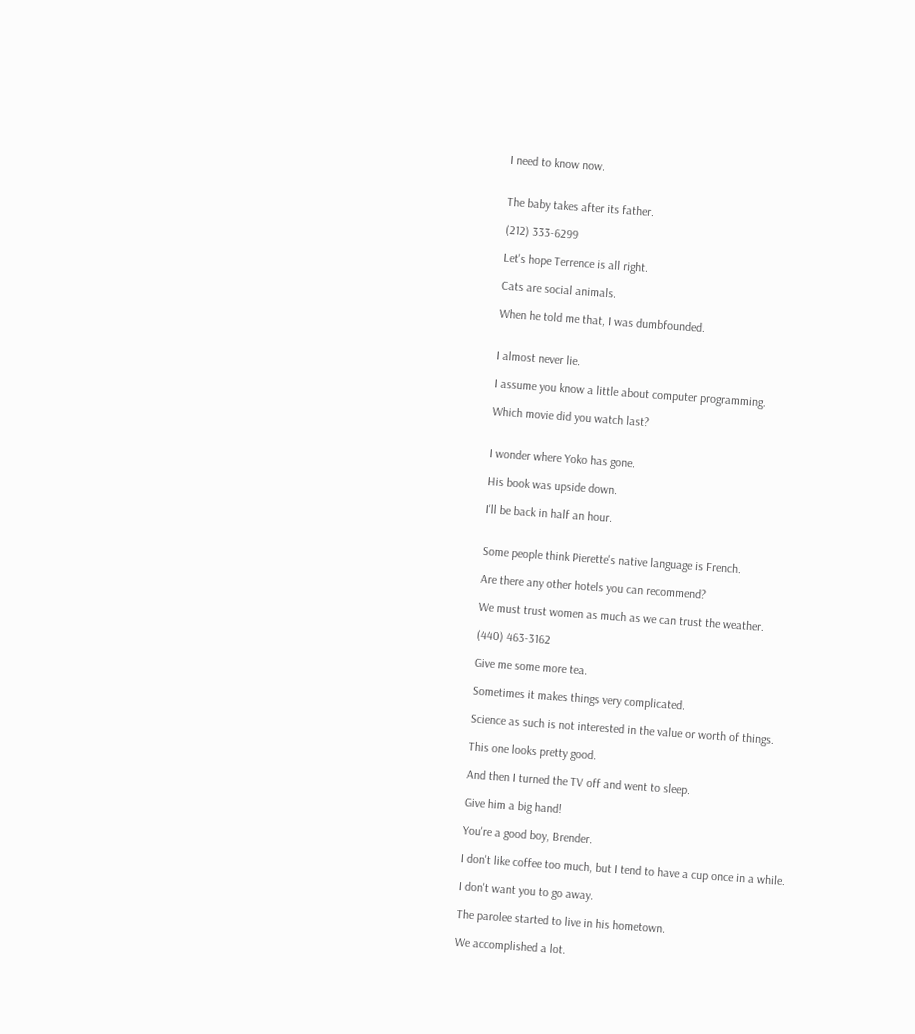I need to know now.


The baby takes after its father.

(212) 333-6299

Let's hope Terrence is all right.

Cats are social animals.

When he told me that, I was dumbfounded.


I almost never lie.

I assume you know a little about computer programming.

Which movie did you watch last?


I wonder where Yoko has gone.

His book was upside down.

I'll be back in half an hour.


Some people think Pierette's native language is French.

Are there any other hotels you can recommend?

We must trust women as much as we can trust the weather.

(440) 463-3162

Give me some more tea.

Sometimes it makes things very complicated.

Science as such is not interested in the value or worth of things.

This one looks pretty good.

And then I turned the TV off and went to sleep.

Give him a big hand!

You're a good boy, Brender.

I don't like coffee too much, but I tend to have a cup once in a while.

I don't want you to go away.

The parolee started to live in his hometown.

We accomplished a lot.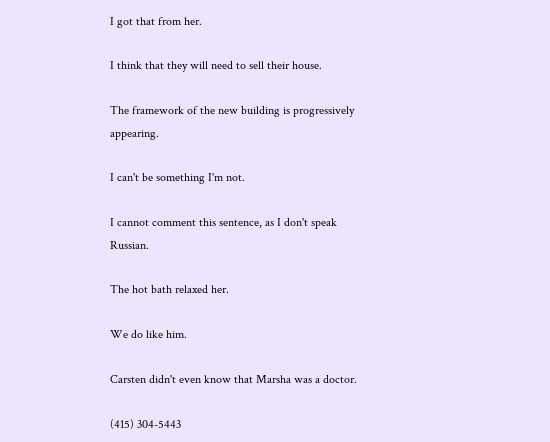I got that from her.

I think that they will need to sell their house.

The framework of the new building is progressively appearing.

I can't be something I'm not.

I cannot comment this sentence, as I don't speak Russian.

The hot bath relaxed her.

We do like him.

Carsten didn't even know that Marsha was a doctor.

(415) 304-5443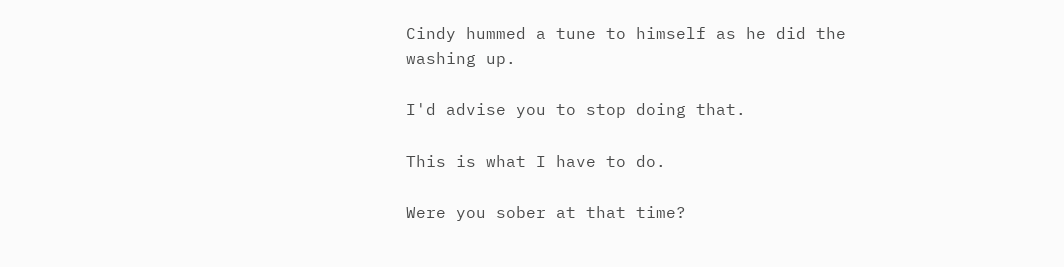Cindy hummed a tune to himself as he did the washing up.

I'd advise you to stop doing that.

This is what I have to do.

Were you sober at that time?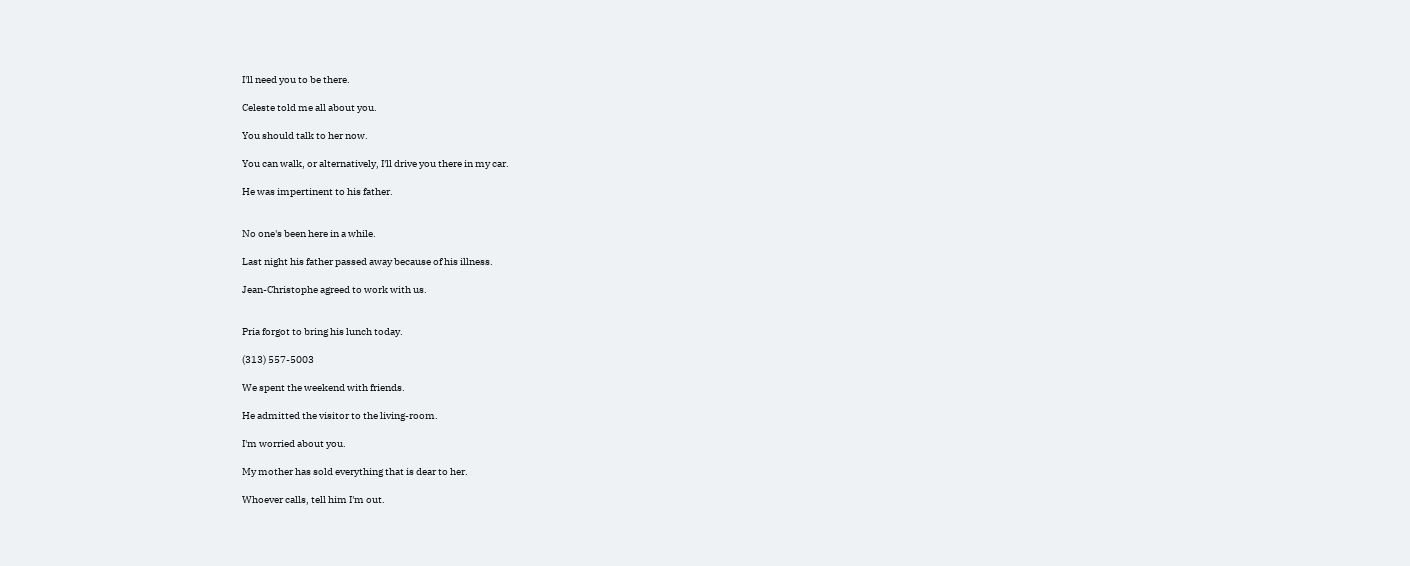I'll need you to be there.

Celeste told me all about you.

You should talk to her now.

You can walk, or alternatively, I'll drive you there in my car.

He was impertinent to his father.


No one's been here in a while.

Last night his father passed away because of his illness.

Jean-Christophe agreed to work with us.


Pria forgot to bring his lunch today.

(313) 557-5003

We spent the weekend with friends.

He admitted the visitor to the living-room.

I'm worried about you.

My mother has sold everything that is dear to her.

Whoever calls, tell him I'm out.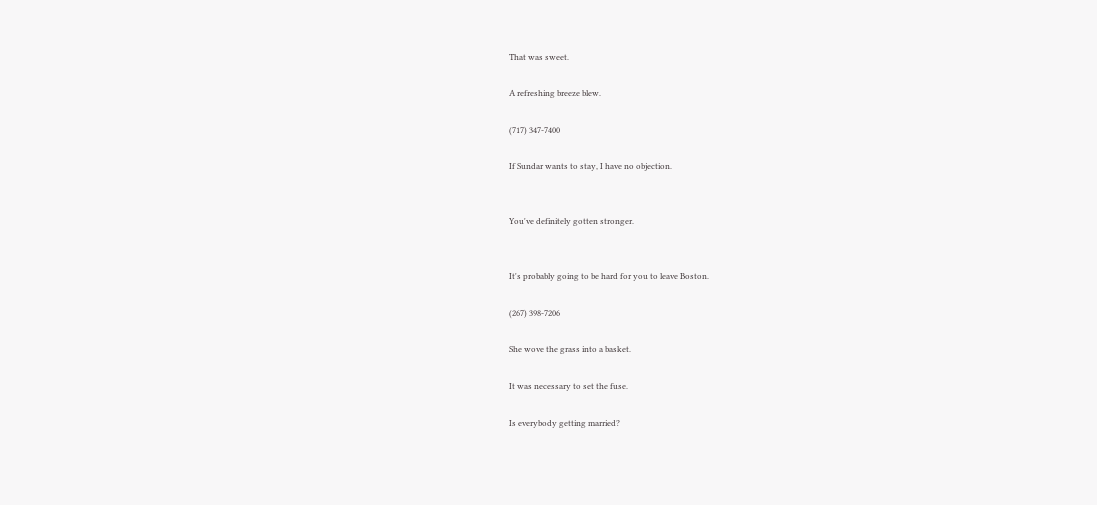That was sweet.

A refreshing breeze blew.

(717) 347-7400

If Sundar wants to stay, I have no objection.


You've definitely gotten stronger.


It's probably going to be hard for you to leave Boston.

(267) 398-7206

She wove the grass into a basket.

It was necessary to set the fuse.

Is everybody getting married?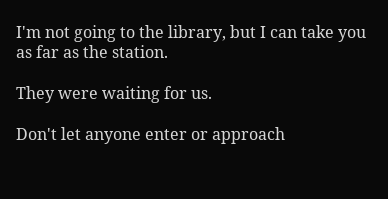I'm not going to the library, but I can take you as far as the station.

They were waiting for us.

Don't let anyone enter or approach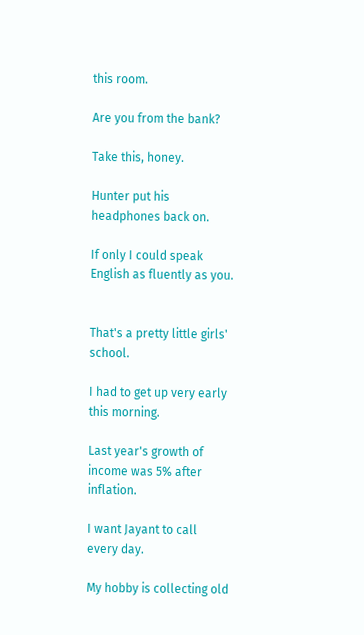this room.

Are you from the bank?

Take this, honey.

Hunter put his headphones back on.

If only I could speak English as fluently as you.


That's a pretty little girls' school.

I had to get up very early this morning.

Last year's growth of income was 5% after inflation.

I want Jayant to call every day.

My hobby is collecting old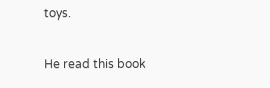toys.

He read this book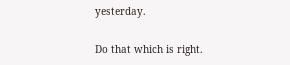yesterday.

Do that which is right.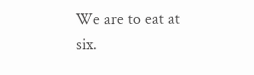We are to eat at six.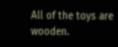All of the toys are wooden.